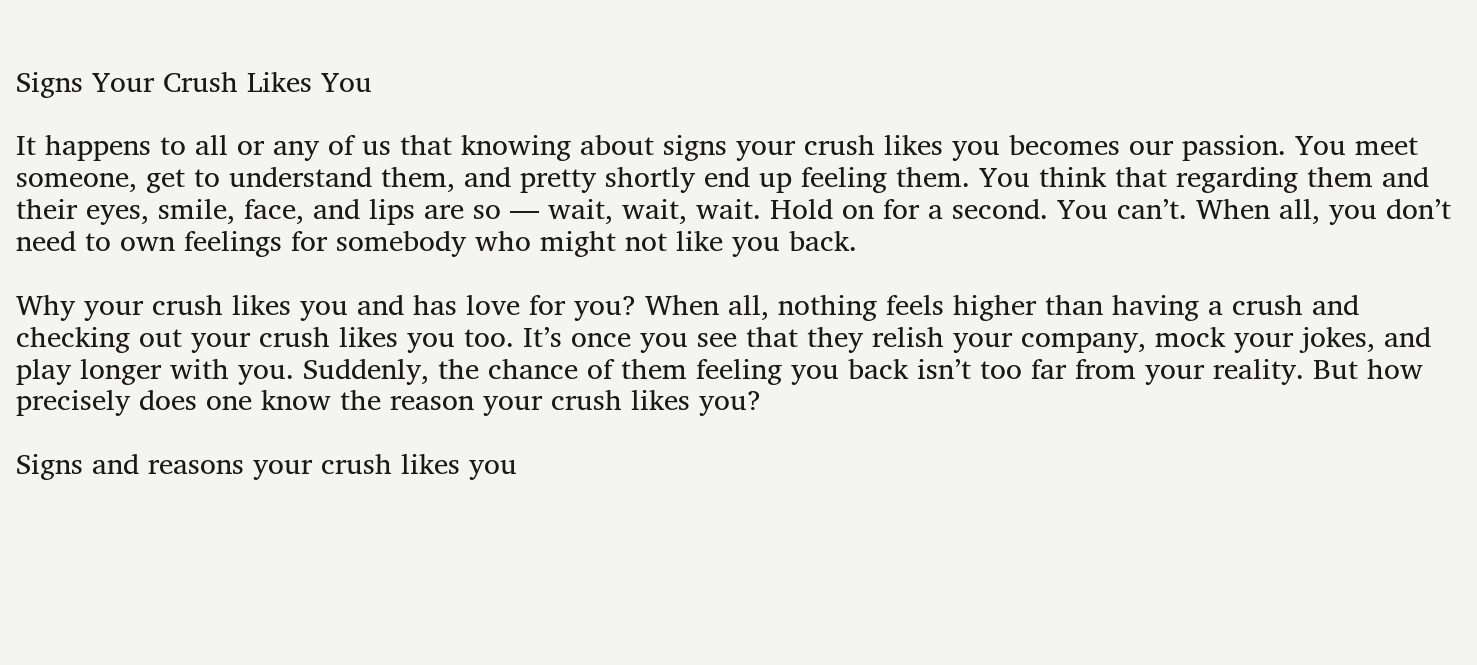Signs Your Crush Likes You

It happens to all or any of us that knowing about signs your crush likes you becomes our passion. You meet someone, get to understand them, and pretty shortly end up feeling them. You think that regarding them and their eyes, smile, face, and lips are so — wait, wait, wait. Hold on for a second. You can’t. When all, you don’t need to own feelings for somebody who might not like you back.

Why your crush likes you and has love for you? When all, nothing feels higher than having a crush and checking out your crush likes you too. It’s once you see that they relish your company, mock your jokes, and play longer with you. Suddenly, the chance of them feeling you back isn’t too far from your reality. But how precisely does one know the reason your crush likes you?

Signs and reasons your crush likes you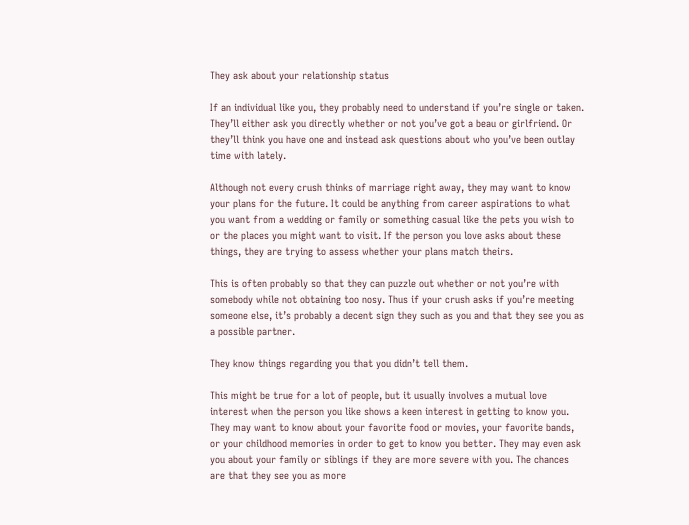They ask about your relationship status

If an individual like you, they probably need to understand if you’re single or taken. They’ll either ask you directly whether or not you’ve got a beau or girlfriend. Or they’ll think you have one and instead ask questions about who you’ve been outlay time with lately.

Although not every crush thinks of marriage right away, they may want to know your plans for the future. It could be anything from career aspirations to what you want from a wedding or family or something casual like the pets you wish to or the places you might want to visit. If the person you love asks about these things, they are trying to assess whether your plans match theirs.

This is often probably so that they can puzzle out whether or not you’re with somebody while not obtaining too nosy. Thus if your crush asks if you’re meeting someone else, it’s probably a decent sign they such as you and that they see you as a possible partner.

They know things regarding you that you didn’t tell them.

This might be true for a lot of people, but it usually involves a mutual love interest when the person you like shows a keen interest in getting to know you. They may want to know about your favorite food or movies, your favorite bands, or your childhood memories in order to get to know you better. They may even ask you about your family or siblings if they are more severe with you. The chances are that they see you as more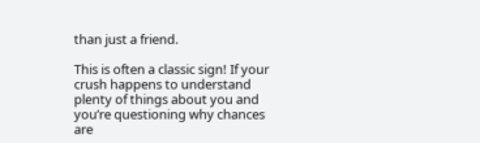than just a friend.

This is often a classic sign! If your crush happens to understand plenty of things about you and you’re questioning why chances are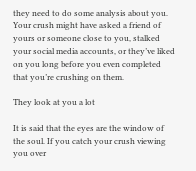they need to do some analysis about you. Your crush might have asked a friend of yours or someone close to you, stalked your social media accounts, or they’ve liked on you long before you even completed that you’re crushing on them.

They look at you a lot

It is said that the eyes are the window of the soul. If you catch your crush viewing you over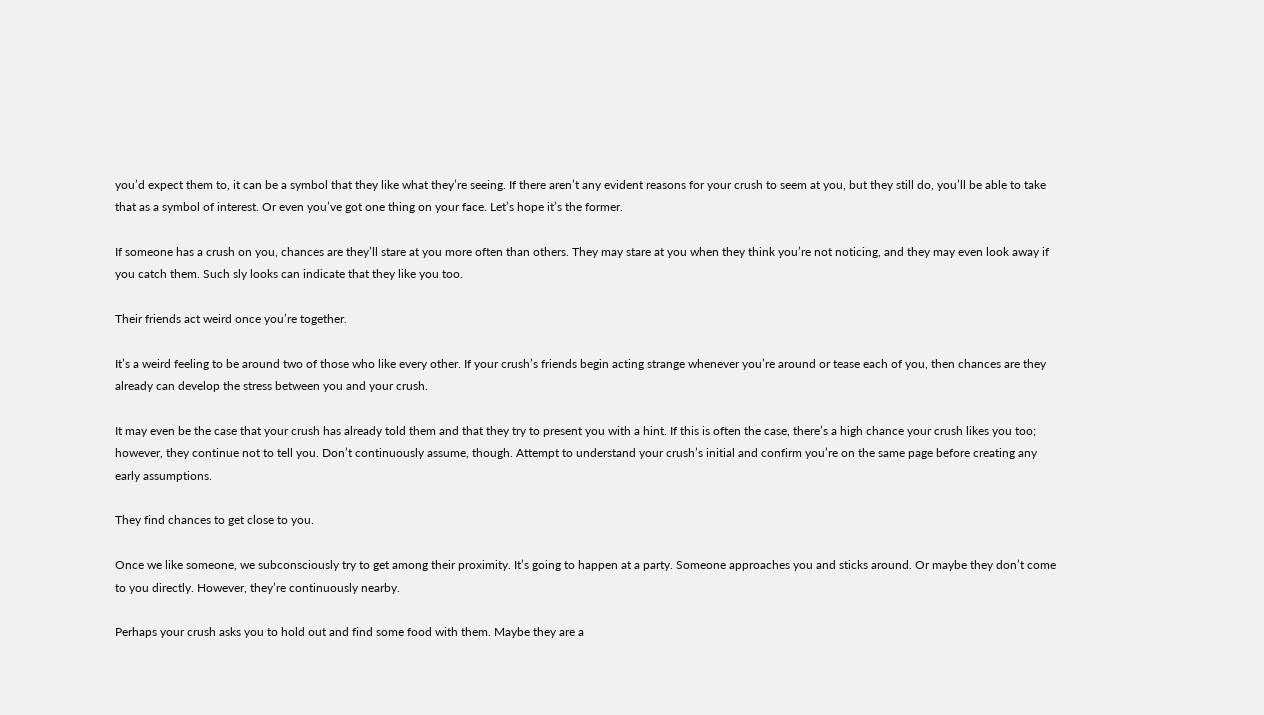you’d expect them to, it can be a symbol that they like what they’re seeing. If there aren’t any evident reasons for your crush to seem at you, but they still do, you’ll be able to take that as a symbol of interest. Or even you’ve got one thing on your face. Let’s hope it’s the former.

If someone has a crush on you, chances are they’ll stare at you more often than others. They may stare at you when they think you’re not noticing, and they may even look away if you catch them. Such sly looks can indicate that they like you too.

Their friends act weird once you’re together.

It’s a weird feeling to be around two of those who like every other. If your crush’s friends begin acting strange whenever you’re around or tease each of you, then chances are they already can develop the stress between you and your crush.

It may even be the case that your crush has already told them and that they try to present you with a hint. If this is often the case, there’s a high chance your crush likes you too; however, they continue not to tell you. Don’t continuously assume, though. Attempt to understand your crush’s initial and confirm you’re on the same page before creating any early assumptions.

They find chances to get close to you.

Once we like someone, we subconsciously try to get among their proximity. It’s going to happen at a party. Someone approaches you and sticks around. Or maybe they don’t come to you directly. However, they’re continuously nearby.

Perhaps your crush asks you to hold out and find some food with them. Maybe they are a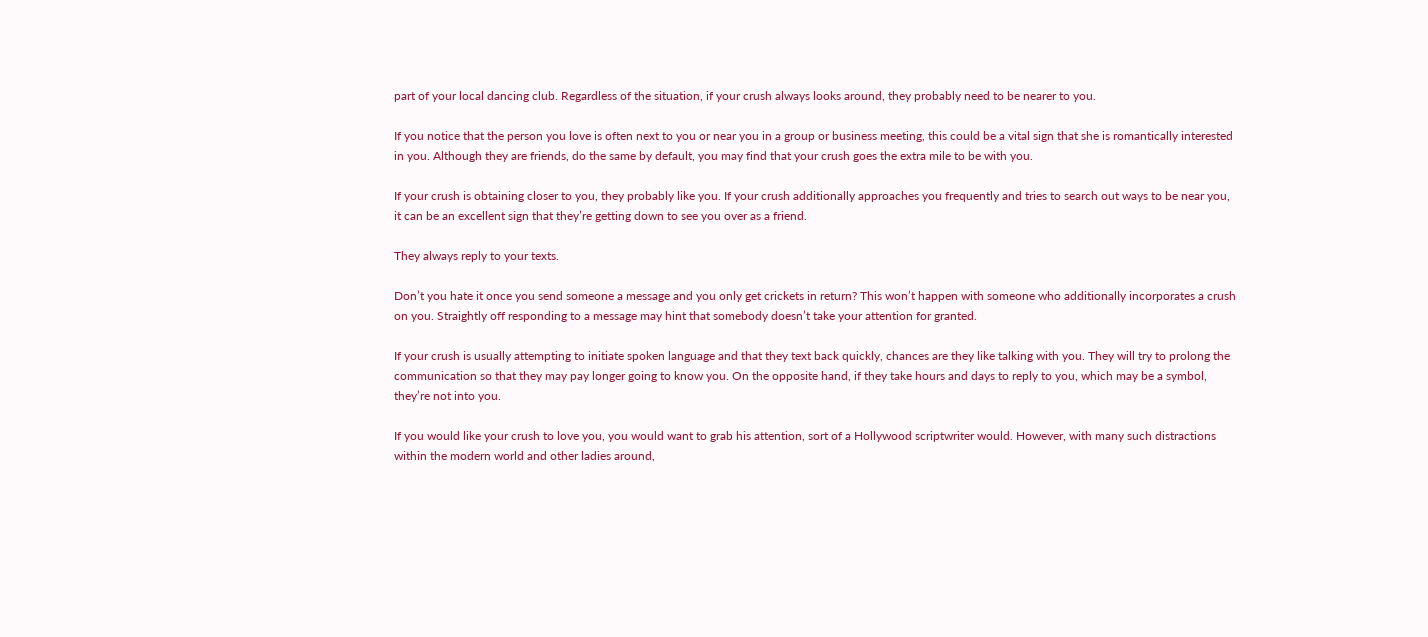part of your local dancing club. Regardless of the situation, if your crush always looks around, they probably need to be nearer to you.

If you notice that the person you love is often next to you or near you in a group or business meeting, this could be a vital sign that she is romantically interested in you. Although they are friends, do the same by default, you may find that your crush goes the extra mile to be with you.

If your crush is obtaining closer to you, they probably like you. If your crush additionally approaches you frequently and tries to search out ways to be near you, it can be an excellent sign that they’re getting down to see you over as a friend.

They always reply to your texts.

Don’t you hate it once you send someone a message and you only get crickets in return? This won’t happen with someone who additionally incorporates a crush on you. Straightly off responding to a message may hint that somebody doesn’t take your attention for granted.

If your crush is usually attempting to initiate spoken language and that they text back quickly, chances are they like talking with you. They will try to prolong the communication so that they may pay longer going to know you. On the opposite hand, if they take hours and days to reply to you, which may be a symbol, they’re not into you.

If you would like your crush to love you, you would want to grab his attention, sort of a Hollywood scriptwriter would. However, with many such distractions within the modern world and other ladies around,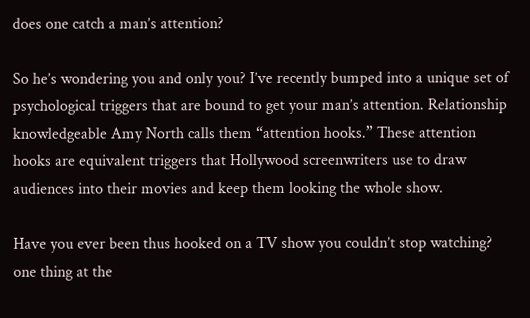does one catch a man’s attention?

So he’s wondering you and only you? I’ve recently bumped into a unique set of psychological triggers that are bound to get your man’s attention. Relationship knowledgeable Amy North calls them “attention hooks.” These attention hooks are equivalent triggers that Hollywood screenwriters use to draw audiences into their movies and keep them looking the whole show.

Have you ever been thus hooked on a TV show you couldn’t stop watching? one thing at the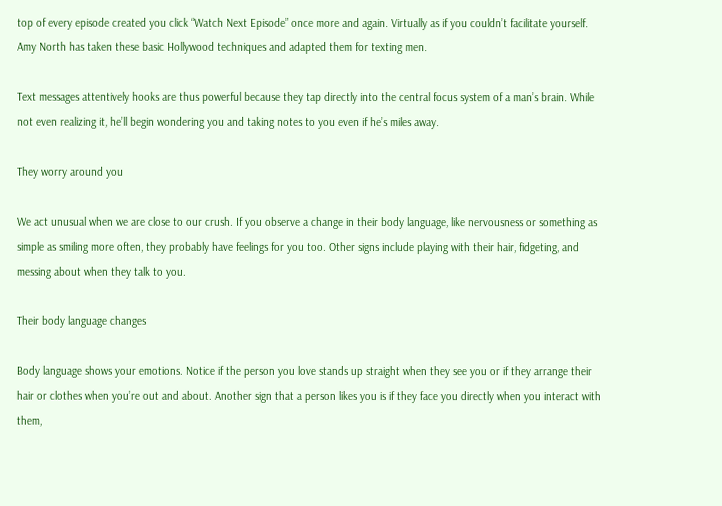top of every episode created you click “Watch Next Episode” once more and again. Virtually as if you couldn’t facilitate yourself. Amy North has taken these basic Hollywood techniques and adapted them for texting men.

Text messages attentively hooks are thus powerful because they tap directly into the central focus system of a man’s brain. While not even realizing it, he’ll begin wondering you and taking notes to you even if he’s miles away.

They worry around you

We act unusual when we are close to our crush. If you observe a change in their body language, like nervousness or something as simple as smiling more often, they probably have feelings for you too. Other signs include playing with their hair, fidgeting, and messing about when they talk to you.

Their body language changes

Body language shows your emotions. Notice if the person you love stands up straight when they see you or if they arrange their hair or clothes when you’re out and about. Another sign that a person likes you is if they face you directly when you interact with them,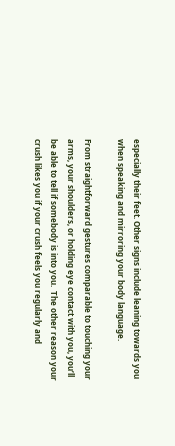especially their feet. Other signs include leaning towards you when speaking and mirroring your body language.

From straightforward gestures comparable to touching your arms, your shoulders, or holding eye contact with you, you’ll be able to tell if somebody is into you.  The other reason your crush likes you if your crush feels you regularly and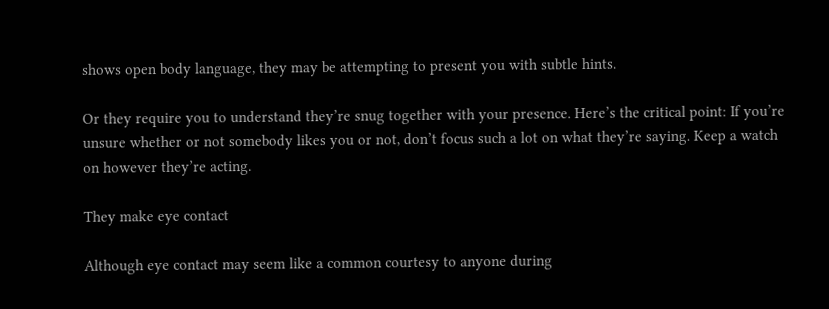shows open body language, they may be attempting to present you with subtle hints.

Or they require you to understand they’re snug together with your presence. Here’s the critical point: If you’re unsure whether or not somebody likes you or not, don’t focus such a lot on what they’re saying. Keep a watch on however they’re acting.

They make eye contact

Although eye contact may seem like a common courtesy to anyone during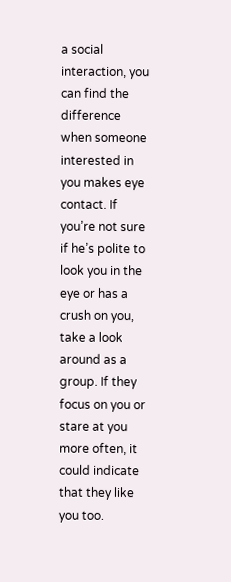a social interaction, you can find the difference when someone interested in you makes eye contact. If you’re not sure if he’s polite to look you in the eye or has a crush on you, take a look around as a group. If they focus on you or stare at you more often, it could indicate that they like you too.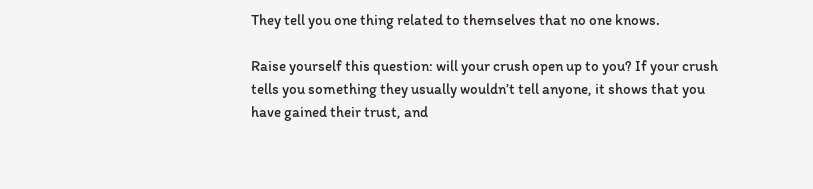They tell you one thing related to themselves that no one knows.

Raise yourself this question: will your crush open up to you? If your crush tells you something they usually wouldn’t tell anyone, it shows that you have gained their trust, and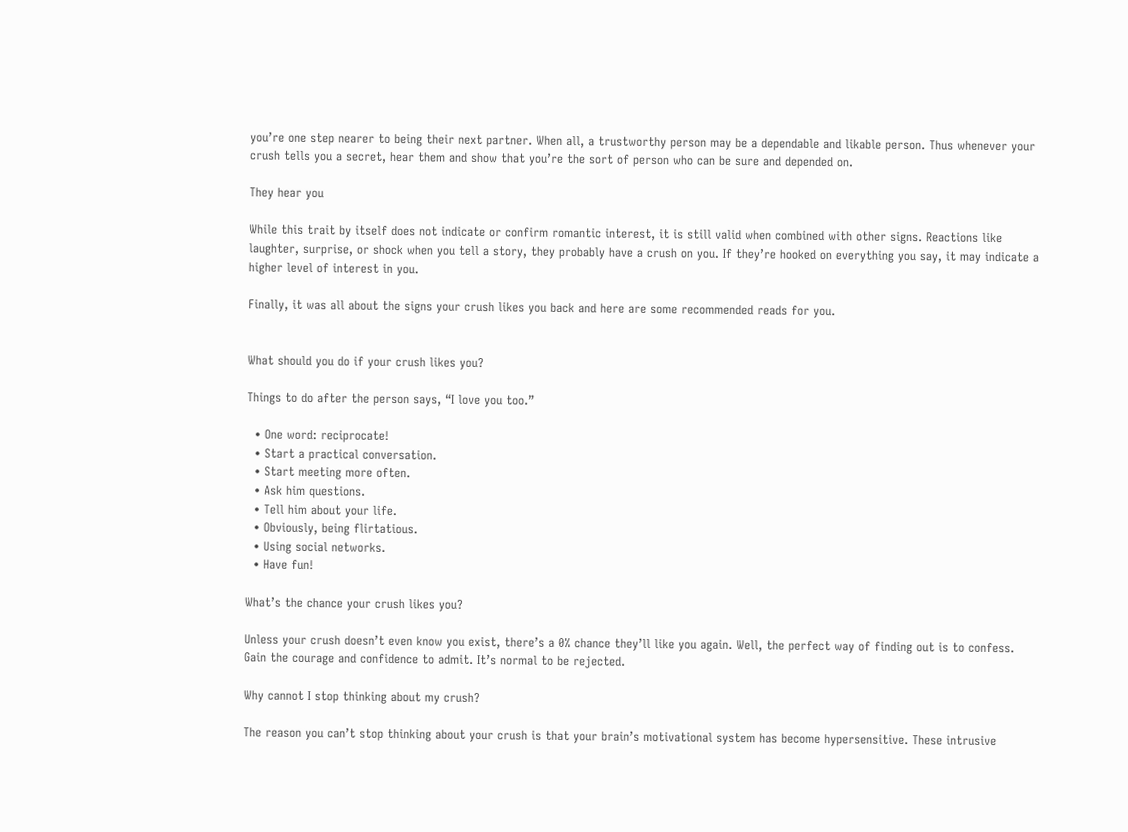you’re one step nearer to being their next partner. When all, a trustworthy person may be a dependable and likable person. Thus whenever your crush tells you a secret, hear them and show that you’re the sort of person who can be sure and depended on.

They hear you

While this trait by itself does not indicate or confirm romantic interest, it is still valid when combined with other signs. Reactions like laughter, surprise, or shock when you tell a story, they probably have a crush on you. If they’re hooked on everything you say, it may indicate a higher level of interest in you.

Finally, it was all about the signs your crush likes you back and here are some recommended reads for you.


What should you do if your crush likes you?

Things to do after the person says, “I love you too.”

  • One word: reciprocate!
  • Start a practical conversation.
  • Start meeting more often.
  • Ask him questions.
  • Tell him about your life.
  • Obviously, being flirtatious.
  • Using social networks.
  • Have fun!

What’s the chance your crush likes you?

Unless your crush doesn’t even know you exist, there’s a 0% chance they’ll like you again. Well, the perfect way of finding out is to confess. Gain the courage and confidence to admit. It’s normal to be rejected.

Why cannot I stop thinking about my crush?

The reason you can’t stop thinking about your crush is that your brain’s motivational system has become hypersensitive. These intrusive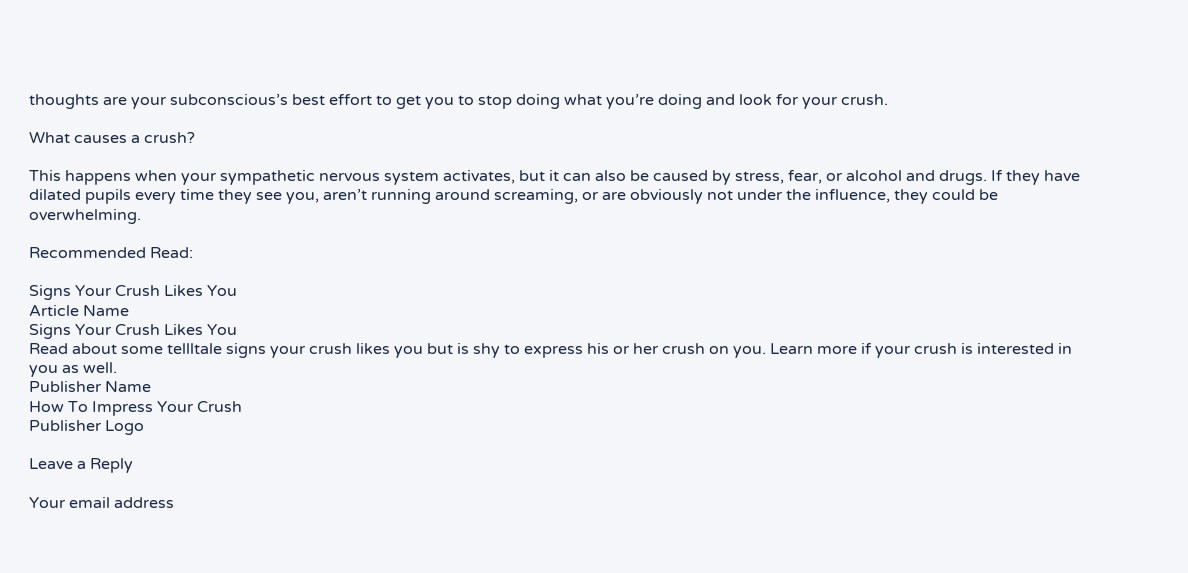thoughts are your subconscious’s best effort to get you to stop doing what you’re doing and look for your crush.

What causes a crush?

This happens when your sympathetic nervous system activates, but it can also be caused by stress, fear, or alcohol and drugs. If they have dilated pupils every time they see you, aren’t running around screaming, or are obviously not under the influence, they could be overwhelming.

Recommended Read:

Signs Your Crush Likes You
Article Name
Signs Your Crush Likes You
Read about some tellltale signs your crush likes you but is shy to express his or her crush on you. Learn more if your crush is interested in you as well.
Publisher Name
How To Impress Your Crush
Publisher Logo

Leave a Reply

Your email address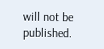will not be published.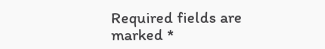Required fields are marked *